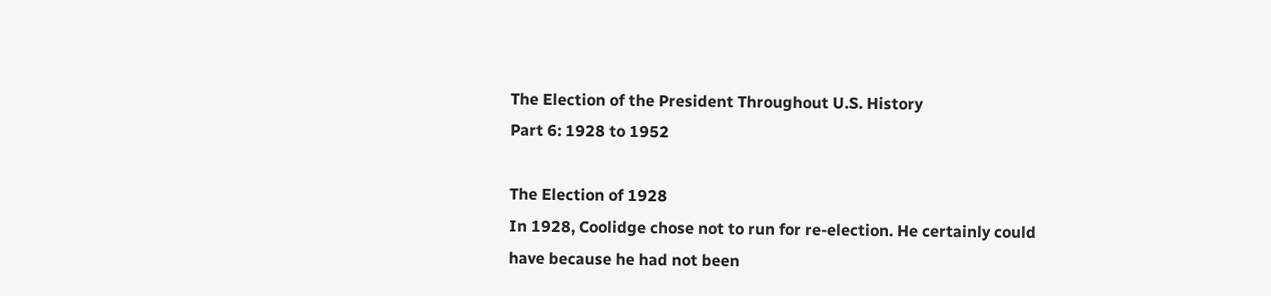The Election of the President Throughout U.S. History
Part 6: 1928 to 1952

The Election of 1928
In 1928, Coolidge chose not to run for re-election. He certainly could have because he had not been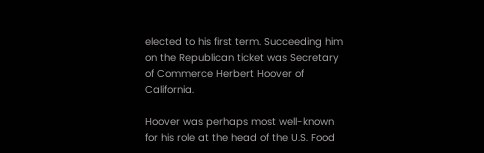elected to his first term. Succeeding him on the Republican ticket was Secretary of Commerce Herbert Hoover of California.

Hoover was perhaps most well-known for his role at the head of the U.S. Food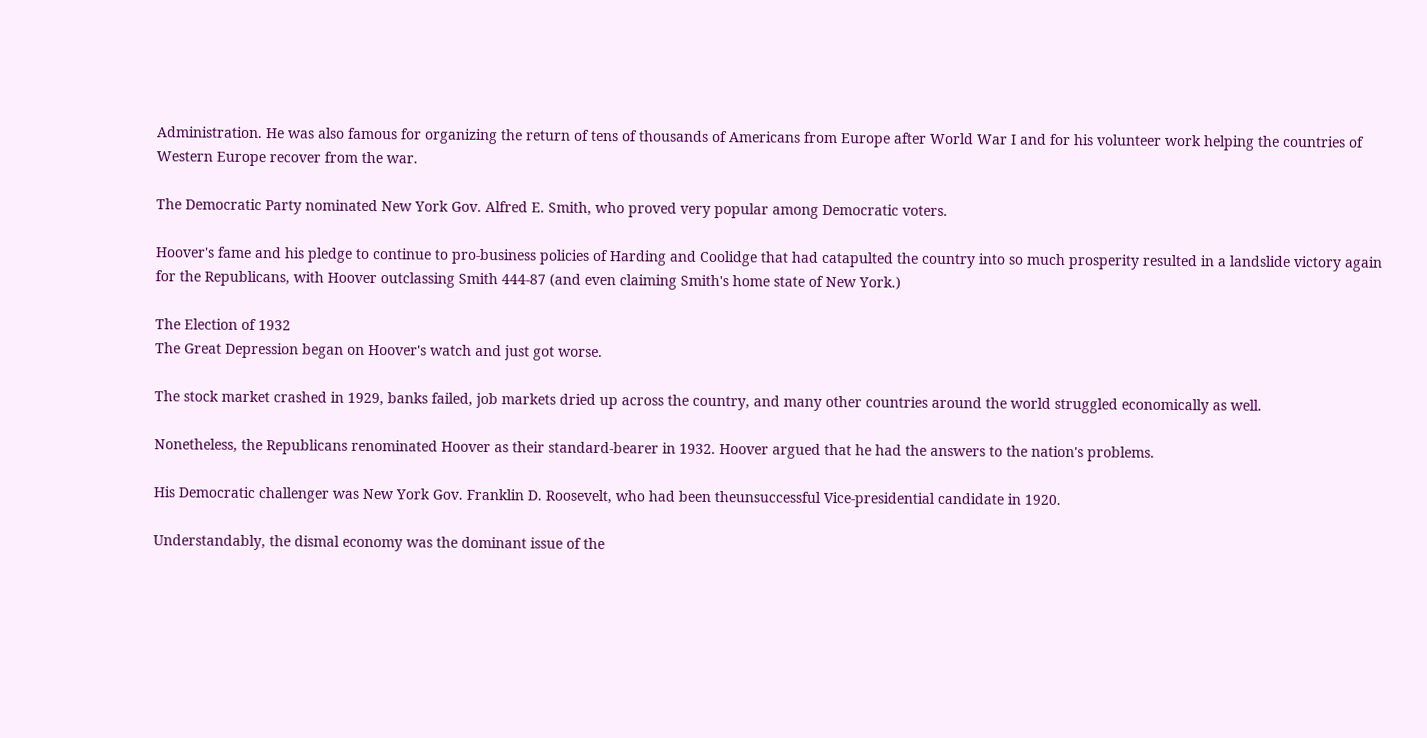Administration. He was also famous for organizing the return of tens of thousands of Americans from Europe after World War I and for his volunteer work helping the countries of Western Europe recover from the war.

The Democratic Party nominated New York Gov. Alfred E. Smith, who proved very popular among Democratic voters.

Hoover's fame and his pledge to continue to pro-business policies of Harding and Coolidge that had catapulted the country into so much prosperity resulted in a landslide victory again for the Republicans, with Hoover outclassing Smith 444-87 (and even claiming Smith's home state of New York.)

The Election of 1932
The Great Depression began on Hoover's watch and just got worse.

The stock market crashed in 1929, banks failed, job markets dried up across the country, and many other countries around the world struggled economically as well.

Nonetheless, the Republicans renominated Hoover as their standard-bearer in 1932. Hoover argued that he had the answers to the nation's problems.

His Democratic challenger was New York Gov. Franklin D. Roosevelt, who had been theunsuccessful Vice-presidential candidate in 1920.

Understandably, the dismal economy was the dominant issue of the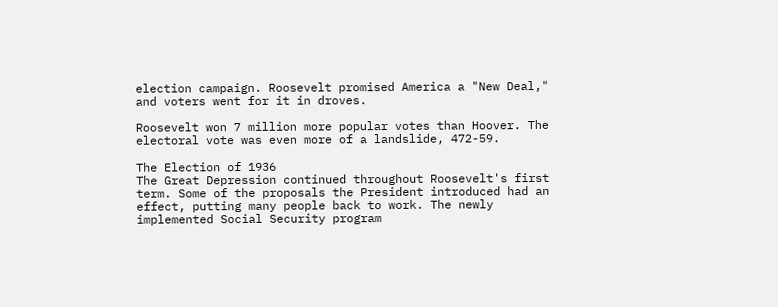election campaign. Roosevelt promised America a "New Deal," and voters went for it in droves.

Roosevelt won 7 million more popular votes than Hoover. The electoral vote was even more of a landslide, 472-59.

The Election of 1936
The Great Depression continued throughout Roosevelt's first term. Some of the proposals the President introduced had an effect, putting many people back to work. The newly implemented Social Security program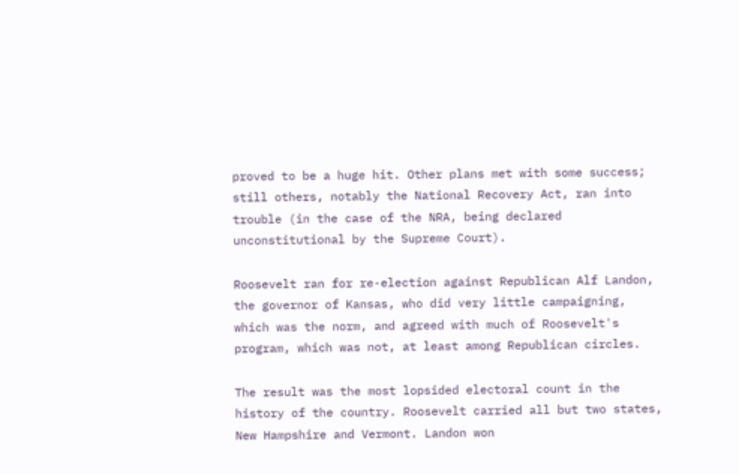proved to be a huge hit. Other plans met with some success; still others, notably the National Recovery Act, ran into trouble (in the case of the NRA, being declared unconstitutional by the Supreme Court).

Roosevelt ran for re-election against Republican Alf Landon, the governor of Kansas, who did very little campaigning, which was the norm, and agreed with much of Roosevelt's program, which was not, at least among Republican circles.

The result was the most lopsided electoral count in the history of the country. Roosevelt carried all but two states, New Hampshire and Vermont. Landon won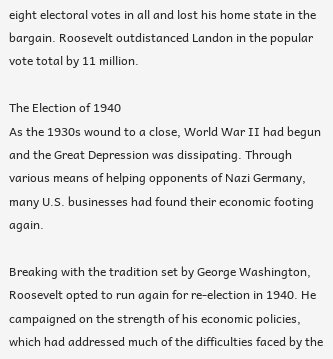eight electoral votes in all and lost his home state in the bargain. Roosevelt outdistanced Landon in the popular vote total by 11 million.

The Election of 1940
As the 1930s wound to a close, World War II had begun and the Great Depression was dissipating. Through various means of helping opponents of Nazi Germany, many U.S. businesses had found their economic footing again.

Breaking with the tradition set by George Washington, Roosevelt opted to run again for re-election in 1940. He campaigned on the strength of his economic policies, which had addressed much of the difficulties faced by the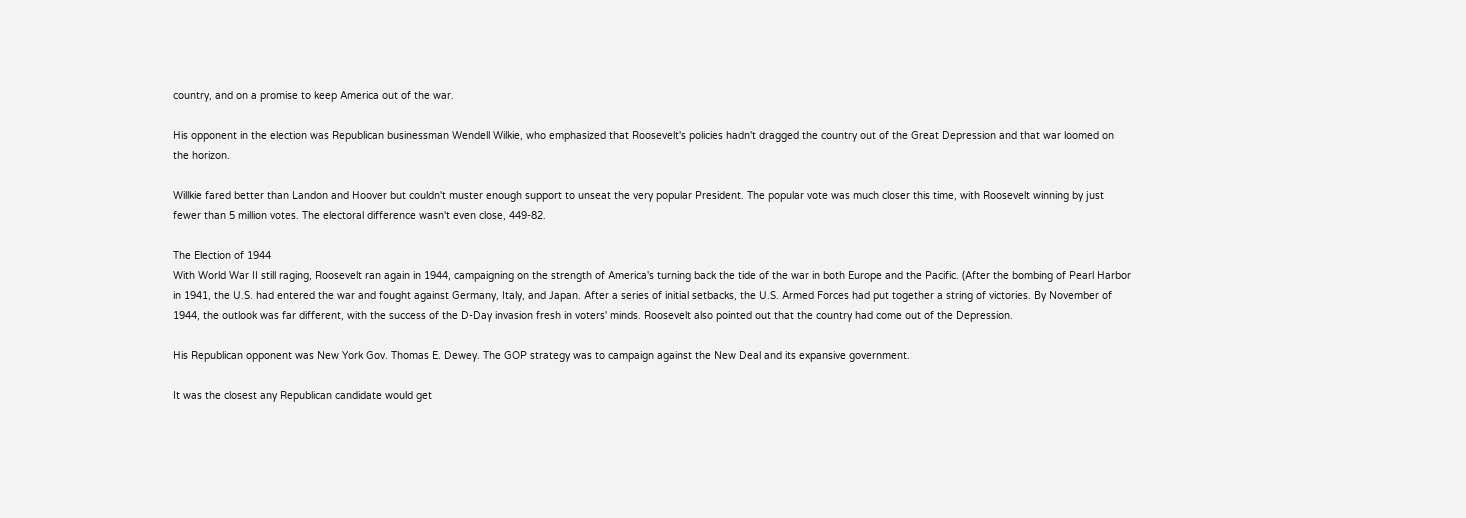country, and on a promise to keep America out of the war.

His opponent in the election was Republican businessman Wendell Wilkie, who emphasized that Roosevelt's policies hadn't dragged the country out of the Great Depression and that war loomed on the horizon.

Willkie fared better than Landon and Hoover but couldn't muster enough support to unseat the very popular President. The popular vote was much closer this time, with Roosevelt winning by just fewer than 5 million votes. The electoral difference wasn't even close, 449-82.

The Election of 1944
With World War II still raging, Roosevelt ran again in 1944, campaigning on the strength of America's turning back the tide of the war in both Europe and the Pacific. (After the bombing of Pearl Harbor in 1941, the U.S. had entered the war and fought against Germany, Italy, and Japan. After a series of initial setbacks, the U.S. Armed Forces had put together a string of victories. By November of 1944, the outlook was far different, with the success of the D-Day invasion fresh in voters' minds. Roosevelt also pointed out that the country had come out of the Depression.

His Republican opponent was New York Gov. Thomas E. Dewey. The GOP strategy was to campaign against the New Deal and its expansive government.

It was the closest any Republican candidate would get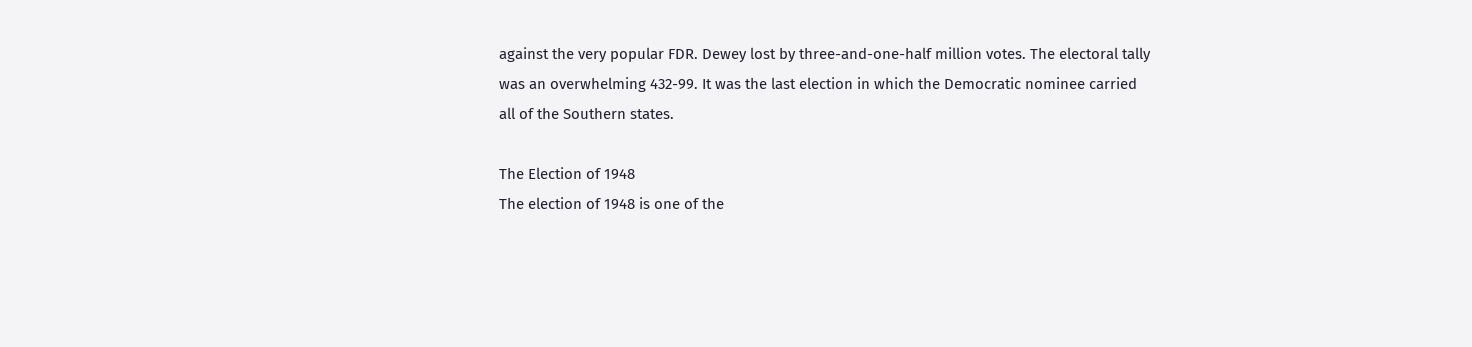against the very popular FDR. Dewey lost by three-and-one-half million votes. The electoral tally was an overwhelming 432-99. It was the last election in which the Democratic nominee carried all of the Southern states.

The Election of 1948
The election of 1948 is one of the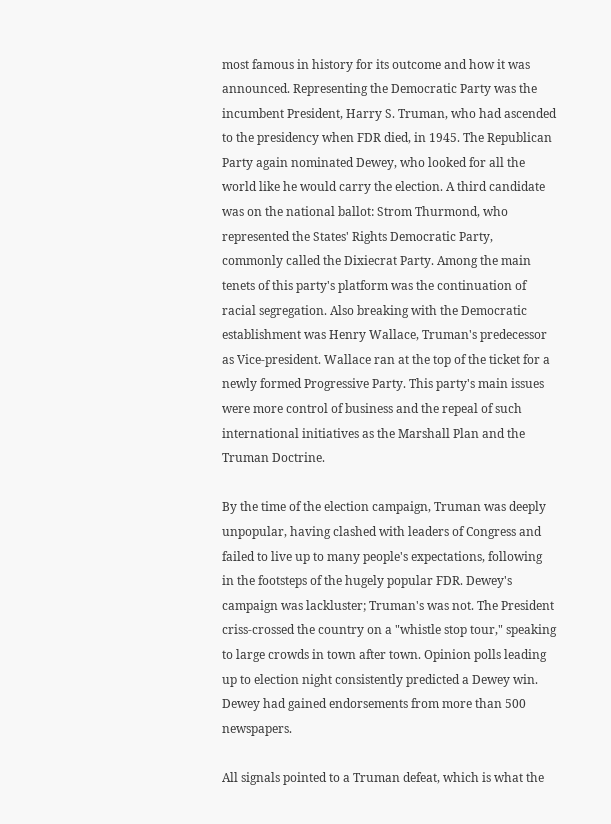most famous in history for its outcome and how it was announced. Representing the Democratic Party was the incumbent President, Harry S. Truman, who had ascended to the presidency when FDR died, in 1945. The Republican Party again nominated Dewey, who looked for all the world like he would carry the election. A third candidate was on the national ballot: Strom Thurmond, who represented the States' Rights Democratic Party, commonly called the Dixiecrat Party. Among the main tenets of this party's platform was the continuation of racial segregation. Also breaking with the Democratic establishment was Henry Wallace, Truman's predecessor as Vice-president. Wallace ran at the top of the ticket for a newly formed Progressive Party. This party's main issues were more control of business and the repeal of such international initiatives as the Marshall Plan and the Truman Doctrine.

By the time of the election campaign, Truman was deeply unpopular, having clashed with leaders of Congress and failed to live up to many people's expectations, following in the footsteps of the hugely popular FDR. Dewey's campaign was lackluster; Truman's was not. The President criss-crossed the country on a "whistle stop tour," speaking to large crowds in town after town. Opinion polls leading up to election night consistently predicted a Dewey win. Dewey had gained endorsements from more than 500 newspapers.

All signals pointed to a Truman defeat, which is what the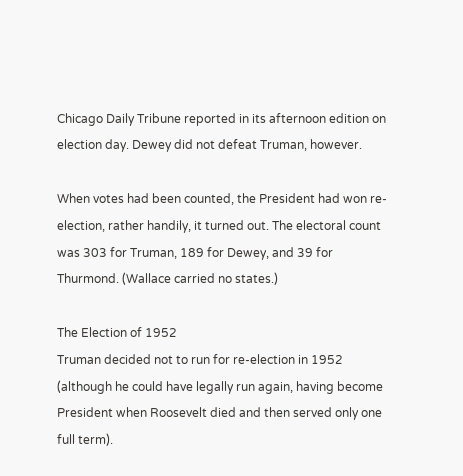Chicago Daily Tribune reported in its afternoon edition on election day. Dewey did not defeat Truman, however.

When votes had been counted, the President had won re-election, rather handily, it turned out. The electoral count was 303 for Truman, 189 for Dewey, and 39 for Thurmond. (Wallace carried no states.)

The Election of 1952
Truman decided not to run for re-election in 1952 (although he could have legally run again, having become President when Roosevelt died and then served only one full term).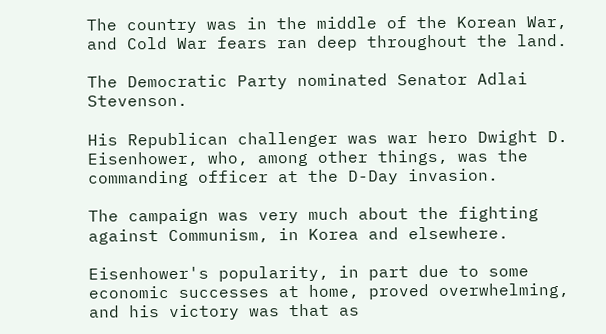The country was in the middle of the Korean War, and Cold War fears ran deep throughout the land.

The Democratic Party nominated Senator Adlai Stevenson.

His Republican challenger was war hero Dwight D. Eisenhower, who, among other things, was the commanding officer at the D-Day invasion.

The campaign was very much about the fighting against Communism, in Korea and elsewhere.

Eisenhower's popularity, in part due to some economic successes at home, proved overwhelming, and his victory was that as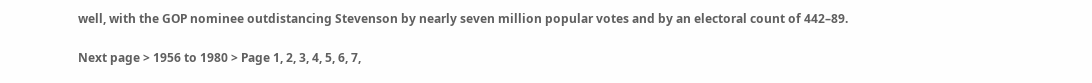well, with the GOP nominee outdistancing Stevenson by nearly seven million popular votes and by an electoral count of 442–89.

Next page > 1956 to 1980 > Page 1, 2, 3, 4, 5, 6, 7,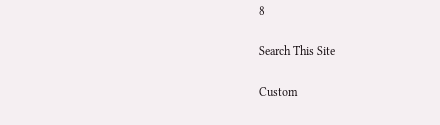8

Search This Site

Custom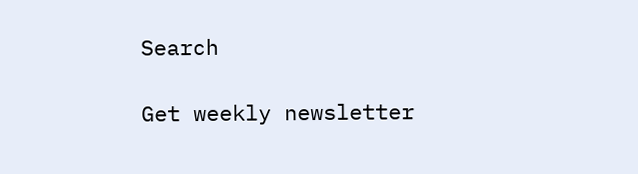Search

Get weekly newsletter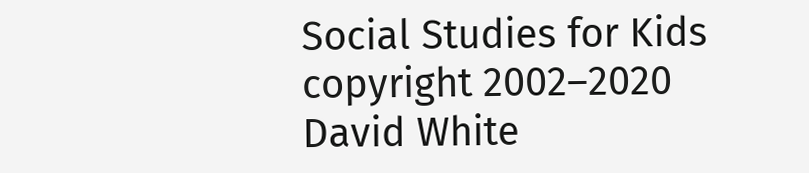Social Studies for Kids
copyright 2002–2020
David White